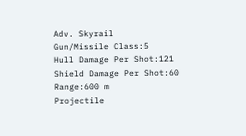Adv. Skyrail
Gun/Missile Class:5
Hull Damage Per Shot:121
Shield Damage Per Shot:60
Range:600 m
Projectile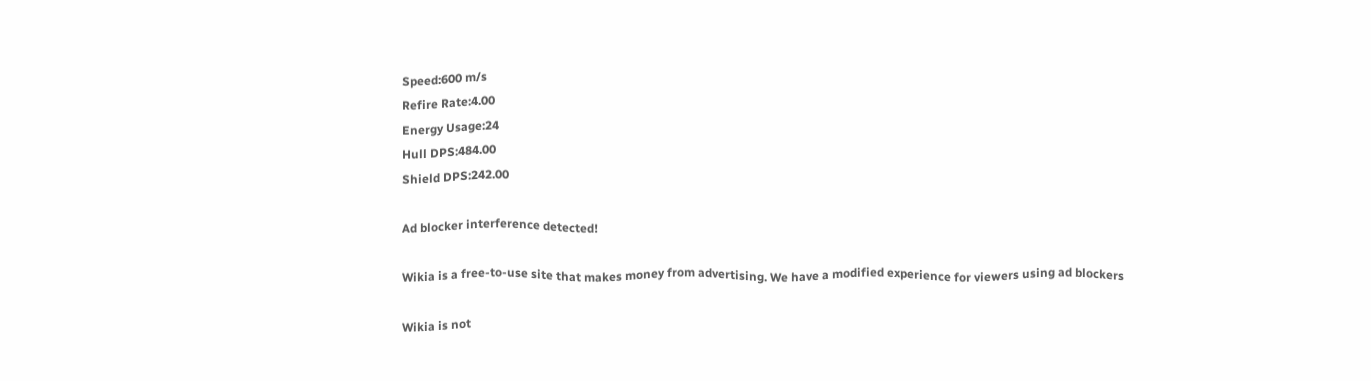Speed:600 m/s
Refire Rate:4.00
Energy Usage:24
Hull DPS:484.00
Shield DPS:242.00

Ad blocker interference detected!

Wikia is a free-to-use site that makes money from advertising. We have a modified experience for viewers using ad blockers

Wikia is not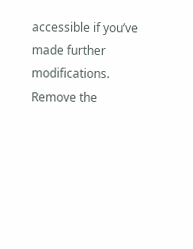accessible if you’ve made further modifications. Remove the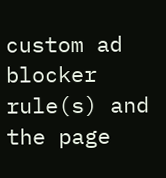custom ad blocker rule(s) and the page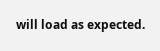will load as expected.